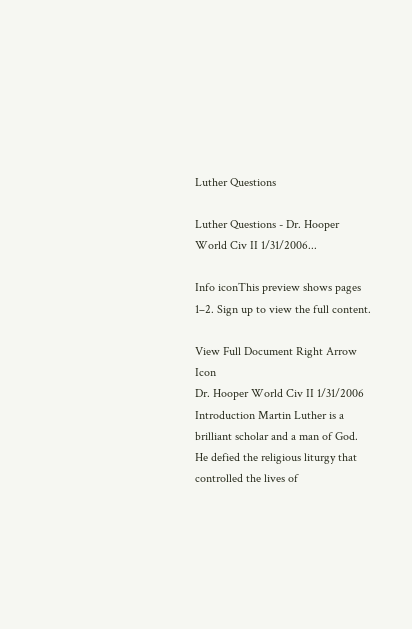Luther Questions

Luther Questions - Dr. Hooper World Civ II 1/31/2006...

Info iconThis preview shows pages 1–2. Sign up to view the full content.

View Full Document Right Arrow Icon
Dr. Hooper World Civ II 1/31/2006 Introduction Martin Luther is a brilliant scholar and a man of God. He defied the religious liturgy that controlled the lives of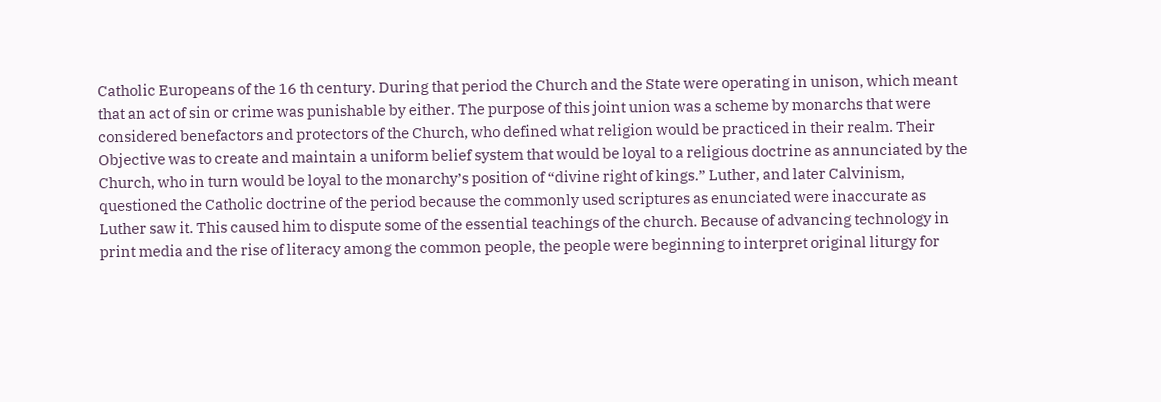Catholic Europeans of the 16 th century. During that period the Church and the State were operating in unison, which meant that an act of sin or crime was punishable by either. The purpose of this joint union was a scheme by monarchs that were considered benefactors and protectors of the Church, who defined what religion would be practiced in their realm. Their Objective was to create and maintain a uniform belief system that would be loyal to a religious doctrine as annunciated by the Church, who in turn would be loyal to the monarchy’s position of “divine right of kings.” Luther, and later Calvinism, questioned the Catholic doctrine of the period because the commonly used scriptures as enunciated were inaccurate as Luther saw it. This caused him to dispute some of the essential teachings of the church. Because of advancing technology in print media and the rise of literacy among the common people, the people were beginning to interpret original liturgy for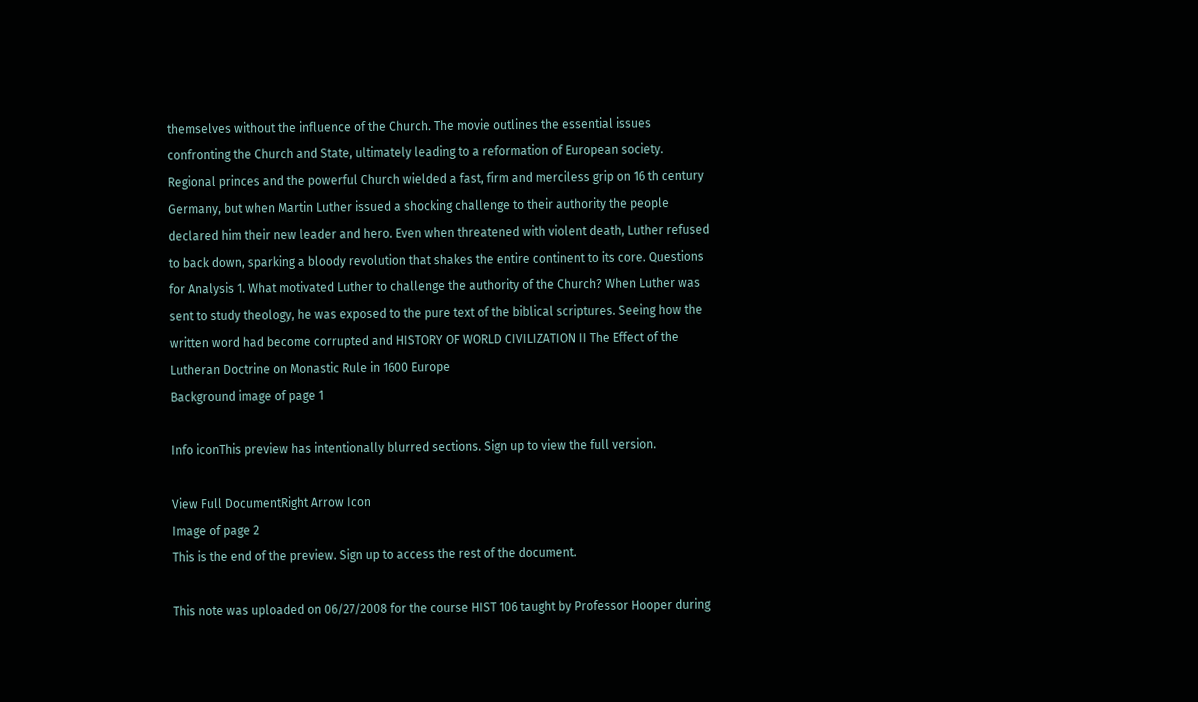themselves without the influence of the Church. The movie outlines the essential issues confronting the Church and State, ultimately leading to a reformation of European society. Regional princes and the powerful Church wielded a fast, firm and merciless grip on 16 th century Germany, but when Martin Luther issued a shocking challenge to their authority the people declared him their new leader and hero. Even when threatened with violent death, Luther refused to back down, sparking a bloody revolution that shakes the entire continent to its core. Questions for Analysis 1. What motivated Luther to challenge the authority of the Church? When Luther was sent to study theology, he was exposed to the pure text of the biblical scriptures. Seeing how the written word had become corrupted and HISTORY OF WORLD CIVILIZATION II The Effect of the Lutheran Doctrine on Monastic Rule in 1600 Europe
Background image of page 1

Info iconThis preview has intentionally blurred sections. Sign up to view the full version.

View Full DocumentRight Arrow Icon
Image of page 2
This is the end of the preview. Sign up to access the rest of the document.

This note was uploaded on 06/27/2008 for the course HIST 106 taught by Professor Hooper during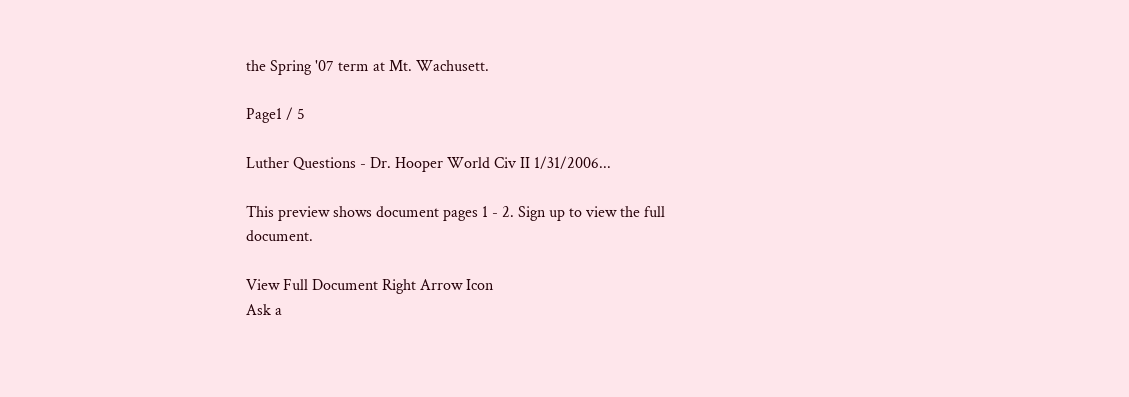the Spring '07 term at Mt. Wachusett.

Page1 / 5

Luther Questions - Dr. Hooper World Civ II 1/31/2006...

This preview shows document pages 1 - 2. Sign up to view the full document.

View Full Document Right Arrow Icon
Ask a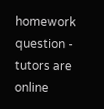homework question - tutors are online